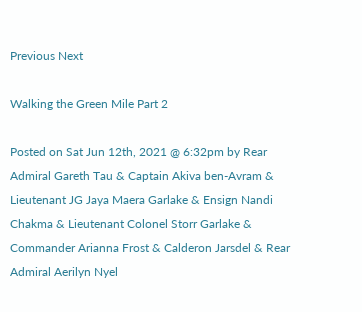Previous Next

Walking the Green Mile Part 2

Posted on Sat Jun 12th, 2021 @ 6:32pm by Rear Admiral Gareth Tau & Captain Akiva ben-Avram & Lieutenant JG Jaya Maera Garlake & Ensign Nandi Chakma & Lieutenant Colonel Storr Garlake & Commander Arianna Frost & Calderon Jarsdel & Rear Admiral Aerilyn Nyel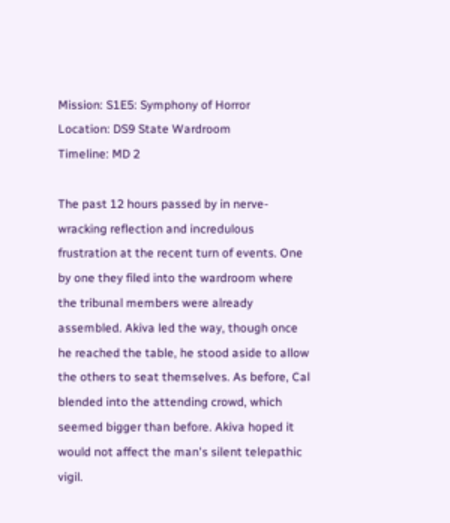Mission: S1E5: Symphony of Horror
Location: DS9 State Wardroom
Timeline: MD 2

The past 12 hours passed by in nerve-wracking reflection and incredulous frustration at the recent turn of events. One by one they filed into the wardroom where the tribunal members were already assembled. Akiva led the way, though once he reached the table, he stood aside to allow the others to seat themselves. As before, Cal blended into the attending crowd, which seemed bigger than before. Akiva hoped it would not affect the man's silent telepathic vigil.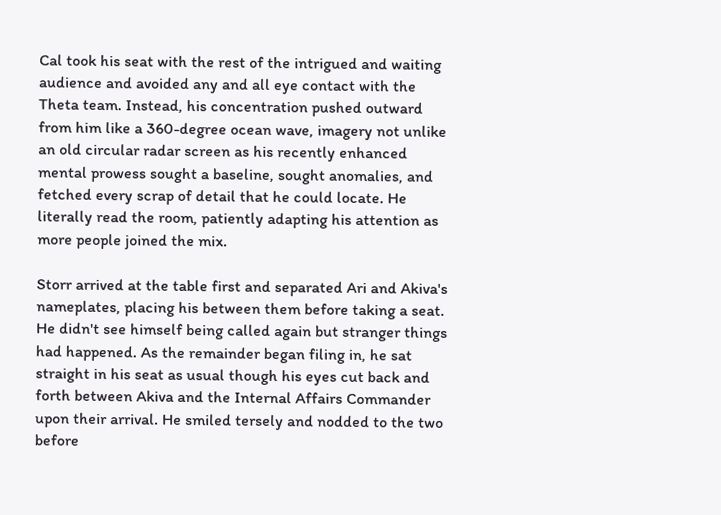Cal took his seat with the rest of the intrigued and waiting audience and avoided any and all eye contact with the Theta team. Instead, his concentration pushed outward from him like a 360-degree ocean wave, imagery not unlike an old circular radar screen as his recently enhanced mental prowess sought a baseline, sought anomalies, and fetched every scrap of detail that he could locate. He literally read the room, patiently adapting his attention as more people joined the mix.

Storr arrived at the table first and separated Ari and Akiva's nameplates, placing his between them before taking a seat. He didn't see himself being called again but stranger things had happened. As the remainder began filing in, he sat straight in his seat as usual though his eyes cut back and forth between Akiva and the Internal Affairs Commander upon their arrival. He smiled tersely and nodded to the two before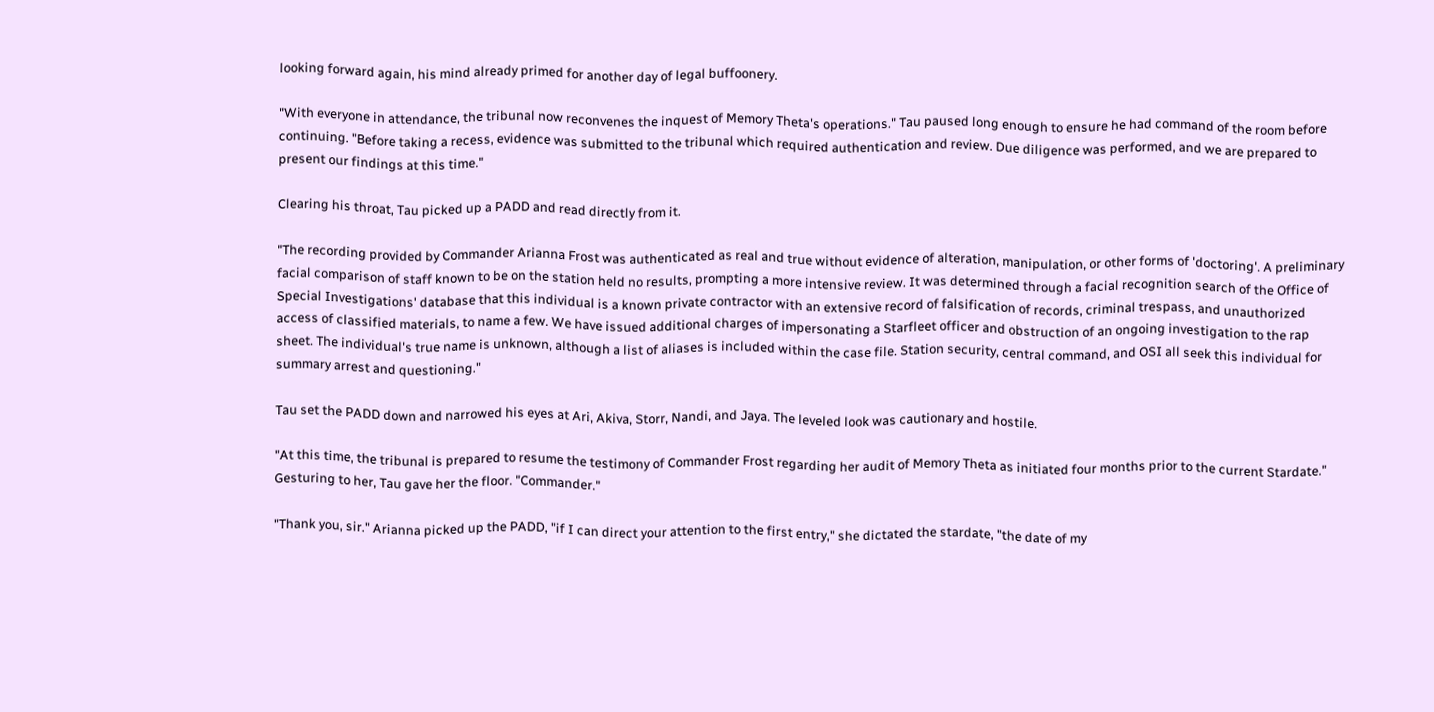looking forward again, his mind already primed for another day of legal buffoonery.

"With everyone in attendance, the tribunal now reconvenes the inquest of Memory Theta's operations." Tau paused long enough to ensure he had command of the room before continuing. "Before taking a recess, evidence was submitted to the tribunal which required authentication and review. Due diligence was performed, and we are prepared to present our findings at this time."

Clearing his throat, Tau picked up a PADD and read directly from it.

"The recording provided by Commander Arianna Frost was authenticated as real and true without evidence of alteration, manipulation, or other forms of 'doctoring'. A preliminary facial comparison of staff known to be on the station held no results, prompting a more intensive review. It was determined through a facial recognition search of the Office of Special Investigations' database that this individual is a known private contractor with an extensive record of falsification of records, criminal trespass, and unauthorized access of classified materials, to name a few. We have issued additional charges of impersonating a Starfleet officer and obstruction of an ongoing investigation to the rap sheet. The individual's true name is unknown, although a list of aliases is included within the case file. Station security, central command, and OSI all seek this individual for summary arrest and questioning."

Tau set the PADD down and narrowed his eyes at Ari, Akiva, Storr, Nandi, and Jaya. The leveled look was cautionary and hostile.

"At this time, the tribunal is prepared to resume the testimony of Commander Frost regarding her audit of Memory Theta as initiated four months prior to the current Stardate." Gesturing to her, Tau gave her the floor. "Commander."

"Thank you, sir." Arianna picked up the PADD, "if I can direct your attention to the first entry," she dictated the stardate, "the date of my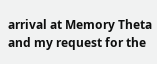arrival at Memory Theta and my request for the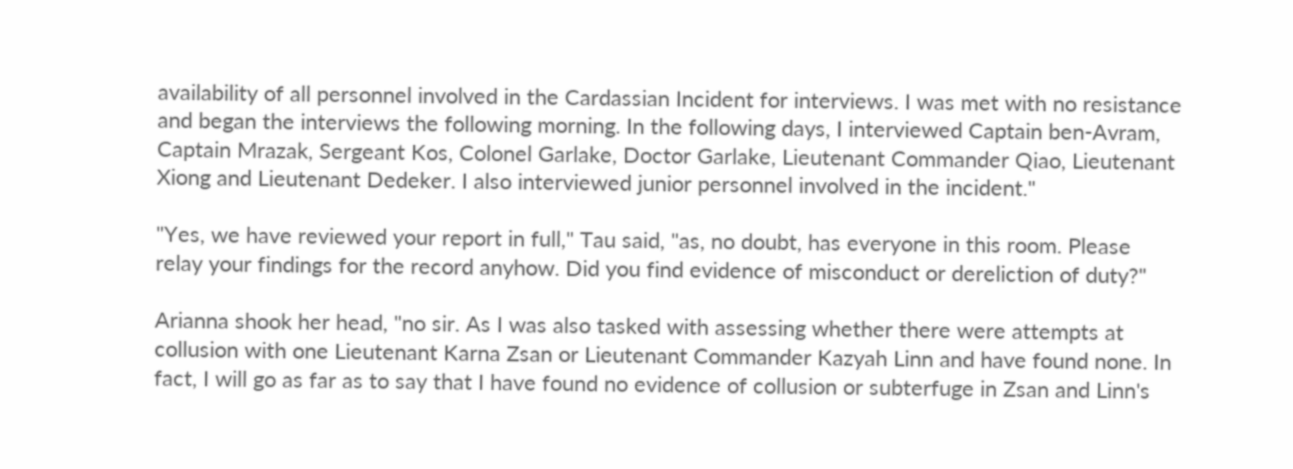availability of all personnel involved in the Cardassian Incident for interviews. I was met with no resistance and began the interviews the following morning. In the following days, I interviewed Captain ben-Avram, Captain Mrazak, Sergeant Kos, Colonel Garlake, Doctor Garlake, Lieutenant Commander Qiao, Lieutenant Xiong and Lieutenant Dedeker. I also interviewed junior personnel involved in the incident."

"Yes, we have reviewed your report in full," Tau said, "as, no doubt, has everyone in this room. Please relay your findings for the record anyhow. Did you find evidence of misconduct or dereliction of duty?"

Arianna shook her head, "no sir. As I was also tasked with assessing whether there were attempts at collusion with one Lieutenant Karna Zsan or Lieutenant Commander Kazyah Linn and have found none. In fact, I will go as far as to say that I have found no evidence of collusion or subterfuge in Zsan and Linn's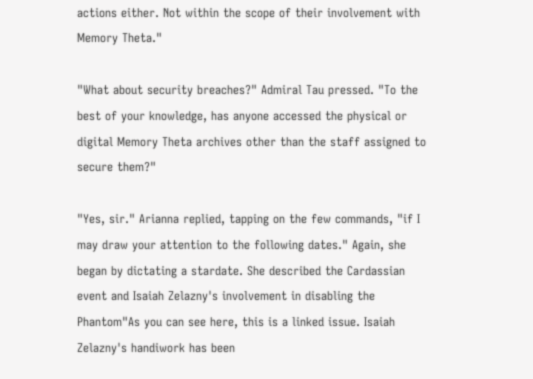actions either. Not within the scope of their involvement with Memory Theta."

"What about security breaches?" Admiral Tau pressed. "To the best of your knowledge, has anyone accessed the physical or digital Memory Theta archives other than the staff assigned to secure them?"

"Yes, sir." Arianna replied, tapping on the few commands, "if I may draw your attention to the following dates." Again, she began by dictating a stardate. She described the Cardassian event and Isaiah Zelazny's involvement in disabling the Phantom"As you can see here, this is a linked issue. Isaiah Zelazny's handiwork has been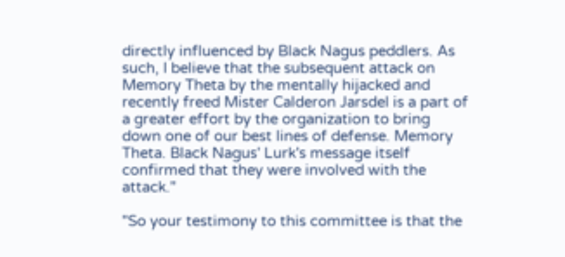directly influenced by Black Nagus peddlers. As such, I believe that the subsequent attack on Memory Theta by the mentally hijacked and recently freed Mister Calderon Jarsdel is a part of a greater effort by the organization to bring down one of our best lines of defense. Memory Theta. Black Nagus' Lurk's message itself confirmed that they were involved with the attack."

"So your testimony to this committee is that the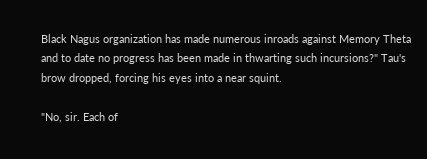Black Nagus organization has made numerous inroads against Memory Theta and to date no progress has been made in thwarting such incursions?" Tau's brow dropped, forcing his eyes into a near squint.

"No, sir. Each of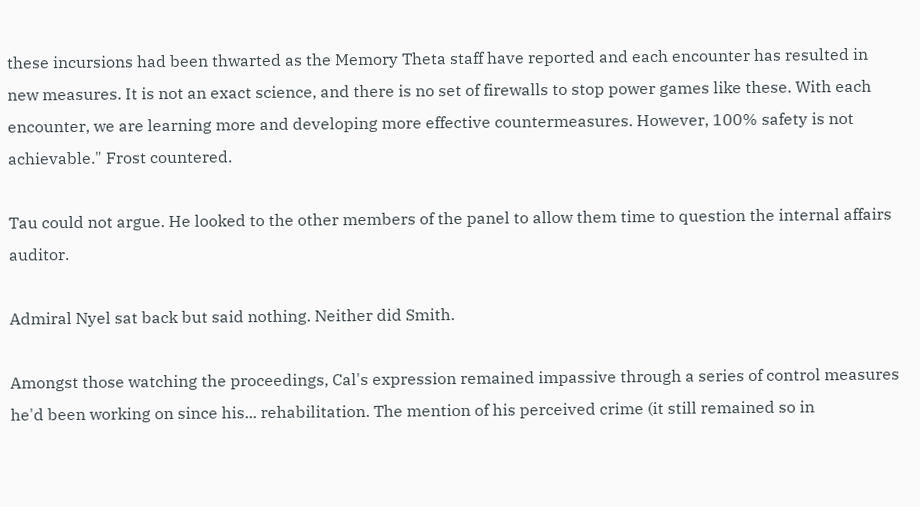these incursions had been thwarted as the Memory Theta staff have reported and each encounter has resulted in new measures. It is not an exact science, and there is no set of firewalls to stop power games like these. With each encounter, we are learning more and developing more effective countermeasures. However, 100% safety is not achievable." Frost countered.

Tau could not argue. He looked to the other members of the panel to allow them time to question the internal affairs auditor.

Admiral Nyel sat back but said nothing. Neither did Smith.

Amongst those watching the proceedings, Cal's expression remained impassive through a series of control measures he'd been working on since his... rehabilitation. The mention of his perceived crime (it still remained so in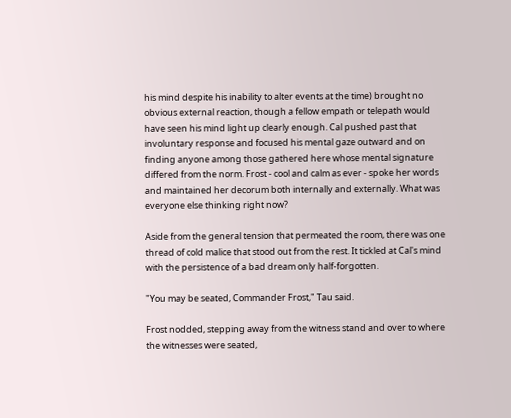his mind despite his inability to alter events at the time) brought no obvious external reaction, though a fellow empath or telepath would have seen his mind light up clearly enough. Cal pushed past that involuntary response and focused his mental gaze outward and on finding anyone among those gathered here whose mental signature differed from the norm. Frost - cool and calm as ever - spoke her words and maintained her decorum both internally and externally. What was everyone else thinking right now?

Aside from the general tension that permeated the room, there was one thread of cold malice that stood out from the rest. It tickled at Cal's mind with the persistence of a bad dream only half-forgotten.

"You may be seated, Commander Frost," Tau said.

Frost nodded, stepping away from the witness stand and over to where the witnesses were seated,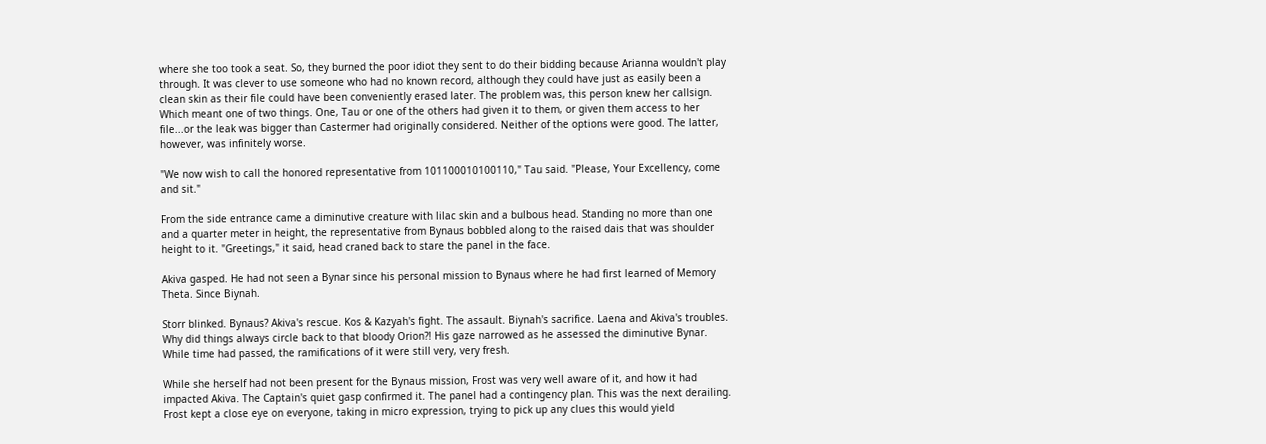where she too took a seat. So, they burned the poor idiot they sent to do their bidding because Arianna wouldn't play through. It was clever to use someone who had no known record, although they could have just as easily been a clean skin as their file could have been conveniently erased later. The problem was, this person knew her callsign. Which meant one of two things. One, Tau or one of the others had given it to them, or given them access to her file...or the leak was bigger than Castermer had originally considered. Neither of the options were good. The latter, however, was infinitely worse.

"We now wish to call the honored representative from 101100010100110," Tau said. "Please, Your Excellency, come and sit."

From the side entrance came a diminutive creature with lilac skin and a bulbous head. Standing no more than one and a quarter meter in height, the representative from Bynaus bobbled along to the raised dais that was shoulder height to it. "Greetings," it said, head craned back to stare the panel in the face.

Akiva gasped. He had not seen a Bynar since his personal mission to Bynaus where he had first learned of Memory Theta. Since Biynah.

Storr blinked. Bynaus? Akiva's rescue. Kos & Kazyah's fight. The assault. Biynah's sacrifice. Laena and Akiva's troubles. Why did things always circle back to that bloody Orion?! His gaze narrowed as he assessed the diminutive Bynar. While time had passed, the ramifications of it were still very, very fresh.

While she herself had not been present for the Bynaus mission, Frost was very well aware of it, and how it had impacted Akiva. The Captain's quiet gasp confirmed it. The panel had a contingency plan. This was the next derailing. Frost kept a close eye on everyone, taking in micro expression, trying to pick up any clues this would yield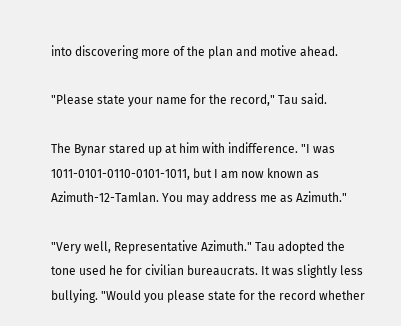into discovering more of the plan and motive ahead.

"Please state your name for the record," Tau said.

The Bynar stared up at him with indifference. "I was 1011-0101-0110-0101-1011, but I am now known as Azimuth-12-Tamlan. You may address me as Azimuth."

"Very well, Representative Azimuth." Tau adopted the tone used he for civilian bureaucrats. It was slightly less bullying. "Would you please state for the record whether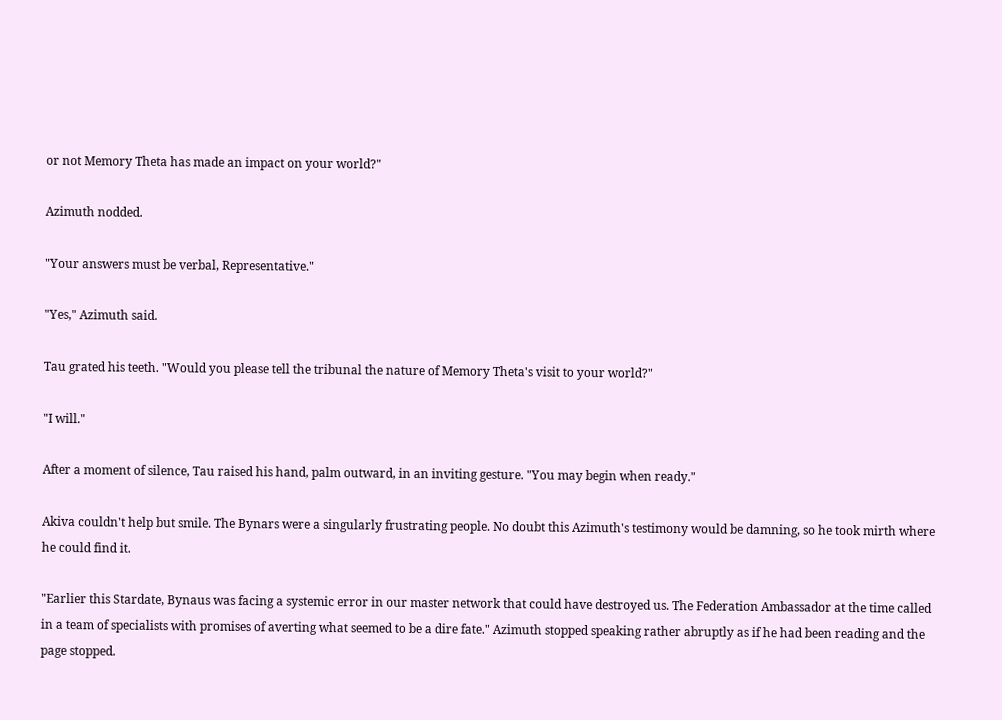or not Memory Theta has made an impact on your world?"

Azimuth nodded.

"Your answers must be verbal, Representative."

"Yes," Azimuth said.

Tau grated his teeth. "Would you please tell the tribunal the nature of Memory Theta's visit to your world?"

"I will."

After a moment of silence, Tau raised his hand, palm outward, in an inviting gesture. "You may begin when ready."

Akiva couldn't help but smile. The Bynars were a singularly frustrating people. No doubt this Azimuth's testimony would be damning, so he took mirth where he could find it.

"Earlier this Stardate, Bynaus was facing a systemic error in our master network that could have destroyed us. The Federation Ambassador at the time called in a team of specialists with promises of averting what seemed to be a dire fate." Azimuth stopped speaking rather abruptly as if he had been reading and the page stopped.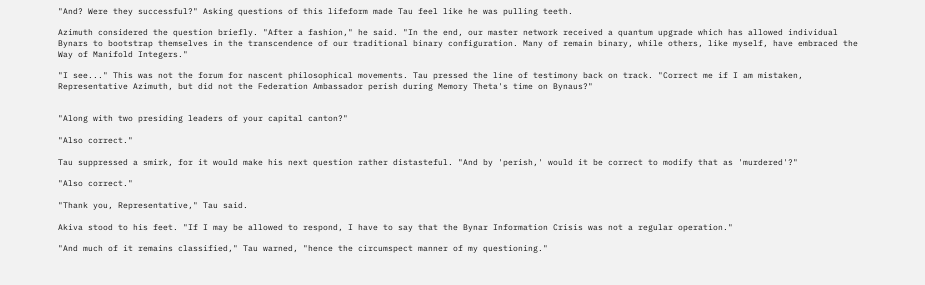"And? Were they successful?" Asking questions of this lifeform made Tau feel like he was pulling teeth.

Azimuth considered the question briefly. "After a fashion," he said. "In the end, our master network received a quantum upgrade which has allowed individual Bynars to bootstrap themselves in the transcendence of our traditional binary configuration. Many of remain binary, while others, like myself, have embraced the Way of Manifold Integers."

"I see..." This was not the forum for nascent philosophical movements. Tau pressed the line of testimony back on track. "Correct me if I am mistaken, Representative Azimuth, but did not the Federation Ambassador perish during Memory Theta's time on Bynaus?"


"Along with two presiding leaders of your capital canton?"

"Also correct."

Tau suppressed a smirk, for it would make his next question rather distasteful. "And by 'perish,' would it be correct to modify that as 'murdered'?"

"Also correct."

"Thank you, Representative," Tau said.

Akiva stood to his feet. "If I may be allowed to respond, I have to say that the Bynar Information Crisis was not a regular operation."

"And much of it remains classified," Tau warned, "hence the circumspect manner of my questioning."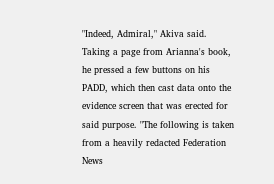"Indeed, Admiral," Akiva said. Taking a page from Arianna's book, he pressed a few buttons on his PADD, which then cast data onto the evidence screen that was erected for said purpose. "The following is taken from a heavily redacted Federation News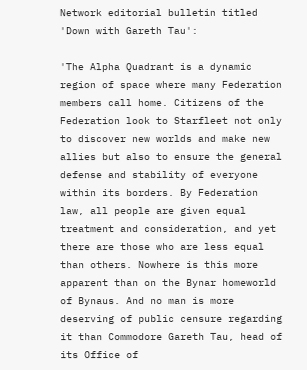Network editorial bulletin titled 'Down with Gareth Tau':

'The Alpha Quadrant is a dynamic region of space where many Federation members call home. Citizens of the Federation look to Starfleet not only to discover new worlds and make new allies but also to ensure the general defense and stability of everyone within its borders. By Federation law, all people are given equal treatment and consideration, and yet there are those who are less equal than others. Nowhere is this more apparent than on the Bynar homeworld of Bynaus. And no man is more deserving of public censure regarding it than Commodore Gareth Tau, head of its Office of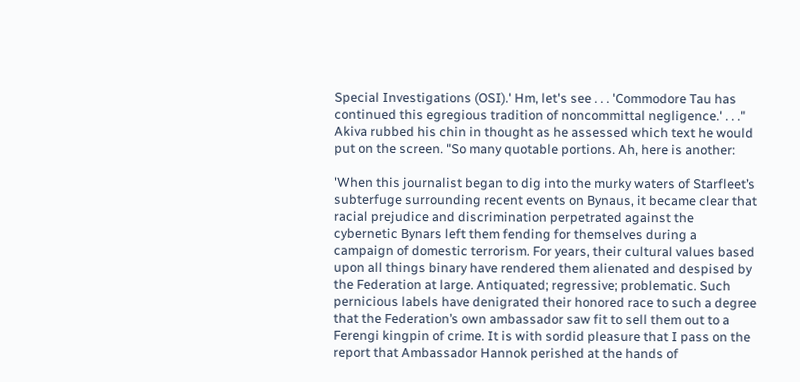Special Investigations (OSI).' Hm, let's see . . . 'Commodore Tau has continued this egregious tradition of noncommittal negligence.' . . ." Akiva rubbed his chin in thought as he assessed which text he would put on the screen. "So many quotable portions. Ah, here is another:

'When this journalist began to dig into the murky waters of Starfleet’s subterfuge surrounding recent events on Bynaus, it became clear that racial prejudice and discrimination perpetrated against the cybernetic Bynars left them fending for themselves during a campaign of domestic terrorism. For years, their cultural values based upon all things binary have rendered them alienated and despised by the Federation at large. Antiquated; regressive; problematic. Such pernicious labels have denigrated their honored race to such a degree that the Federation’s own ambassador saw fit to sell them out to a Ferengi kingpin of crime. It is with sordid pleasure that I pass on the report that Ambassador Hannok perished at the hands of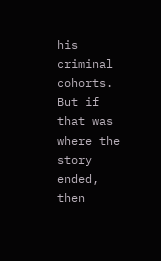his criminal cohorts. But if that was where the story ended, then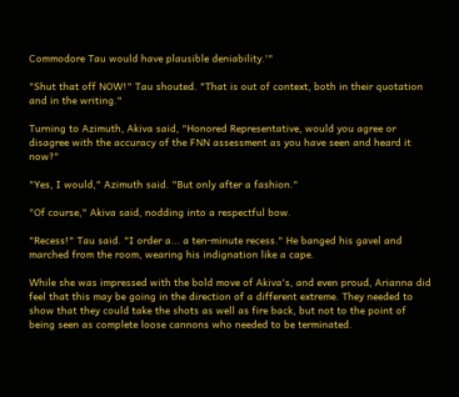Commodore Tau would have plausible deniability.'"

"Shut that off NOW!" Tau shouted. "That is out of context, both in their quotation and in the writing."

Turning to Azimuth, Akiva said, "Honored Representative, would you agree or disagree with the accuracy of the FNN assessment as you have seen and heard it now?"

"Yes, I would," Azimuth said. "But only after a fashion."

"Of course," Akiva said, nodding into a respectful bow.

"Recess!" Tau said. "I order a... a ten-minute recess." He banged his gavel and marched from the room, wearing his indignation like a cape.

While she was impressed with the bold move of Akiva's, and even proud, Arianna did feel that this may be going in the direction of a different extreme. They needed to show that they could take the shots as well as fire back, but not to the point of being seen as complete loose cannons who needed to be terminated.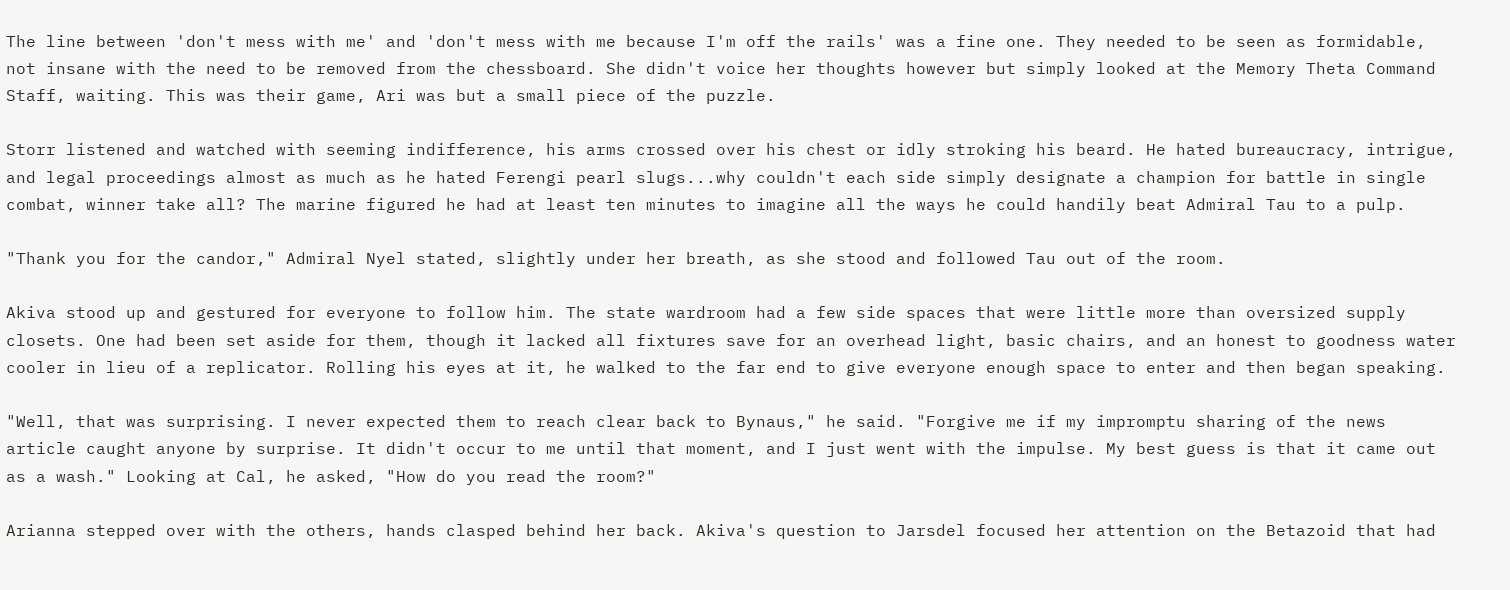The line between 'don't mess with me' and 'don't mess with me because I'm off the rails' was a fine one. They needed to be seen as formidable, not insane with the need to be removed from the chessboard. She didn't voice her thoughts however but simply looked at the Memory Theta Command Staff, waiting. This was their game, Ari was but a small piece of the puzzle.

Storr listened and watched with seeming indifference, his arms crossed over his chest or idly stroking his beard. He hated bureaucracy, intrigue, and legal proceedings almost as much as he hated Ferengi pearl slugs...why couldn't each side simply designate a champion for battle in single combat, winner take all? The marine figured he had at least ten minutes to imagine all the ways he could handily beat Admiral Tau to a pulp.

"Thank you for the candor," Admiral Nyel stated, slightly under her breath, as she stood and followed Tau out of the room.

Akiva stood up and gestured for everyone to follow him. The state wardroom had a few side spaces that were little more than oversized supply closets. One had been set aside for them, though it lacked all fixtures save for an overhead light, basic chairs, and an honest to goodness water cooler in lieu of a replicator. Rolling his eyes at it, he walked to the far end to give everyone enough space to enter and then began speaking.

"Well, that was surprising. I never expected them to reach clear back to Bynaus," he said. "Forgive me if my impromptu sharing of the news article caught anyone by surprise. It didn't occur to me until that moment, and I just went with the impulse. My best guess is that it came out as a wash." Looking at Cal, he asked, "How do you read the room?"

Arianna stepped over with the others, hands clasped behind her back. Akiva's question to Jarsdel focused her attention on the Betazoid that had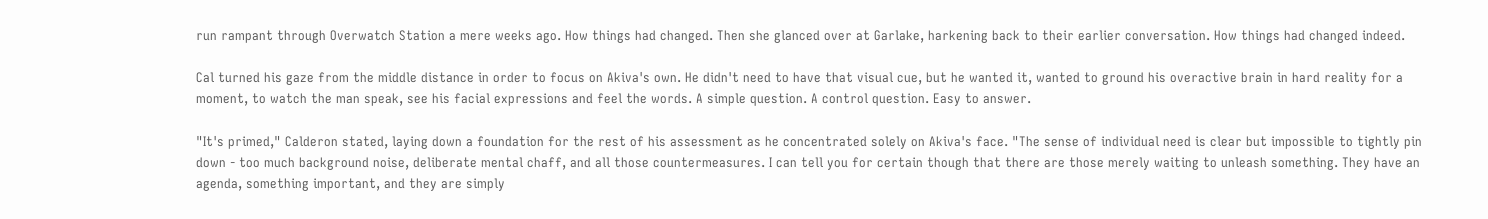run rampant through Overwatch Station a mere weeks ago. How things had changed. Then she glanced over at Garlake, harkening back to their earlier conversation. How things had changed indeed.

Cal turned his gaze from the middle distance in order to focus on Akiva's own. He didn't need to have that visual cue, but he wanted it, wanted to ground his overactive brain in hard reality for a moment, to watch the man speak, see his facial expressions and feel the words. A simple question. A control question. Easy to answer.

"It's primed," Calderon stated, laying down a foundation for the rest of his assessment as he concentrated solely on Akiva's face. "The sense of individual need is clear but impossible to tightly pin down - too much background noise, deliberate mental chaff, and all those countermeasures. I can tell you for certain though that there are those merely waiting to unleash something. They have an agenda, something important, and they are simply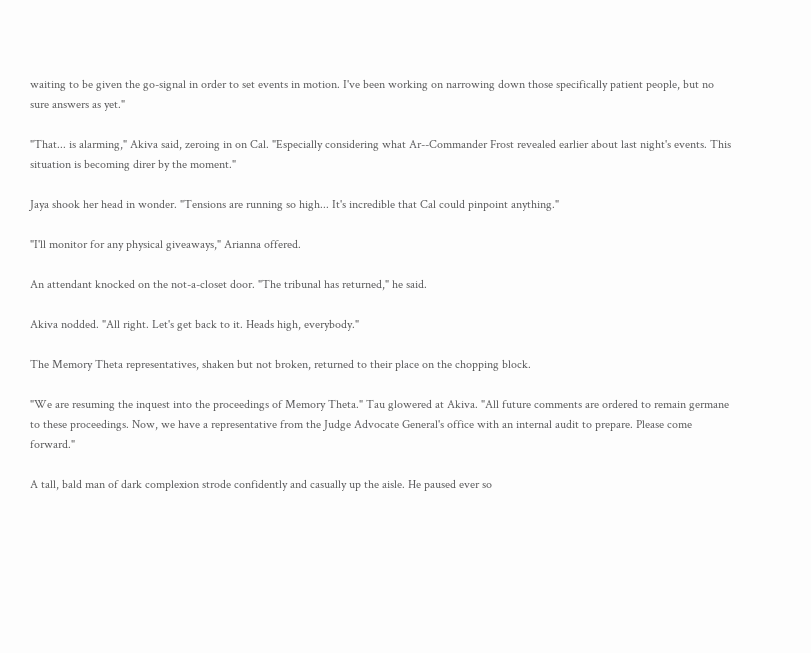waiting to be given the go-signal in order to set events in motion. I've been working on narrowing down those specifically patient people, but no sure answers as yet."

"That... is alarming," Akiva said, zeroing in on Cal. "Especially considering what Ar--Commander Frost revealed earlier about last night's events. This situation is becoming direr by the moment."

Jaya shook her head in wonder. "Tensions are running so high... It's incredible that Cal could pinpoint anything."

"I'll monitor for any physical giveaways," Arianna offered.

An attendant knocked on the not-a-closet door. "The tribunal has returned," he said.

Akiva nodded. "All right. Let's get back to it. Heads high, everybody."

The Memory Theta representatives, shaken but not broken, returned to their place on the chopping block.

"We are resuming the inquest into the proceedings of Memory Theta." Tau glowered at Akiva. "All future comments are ordered to remain germane to these proceedings. Now, we have a representative from the Judge Advocate General's office with an internal audit to prepare. Please come forward."

A tall, bald man of dark complexion strode confidently and casually up the aisle. He paused ever so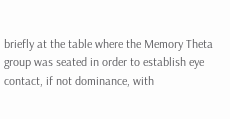briefly at the table where the Memory Theta group was seated in order to establish eye contact, if not dominance, with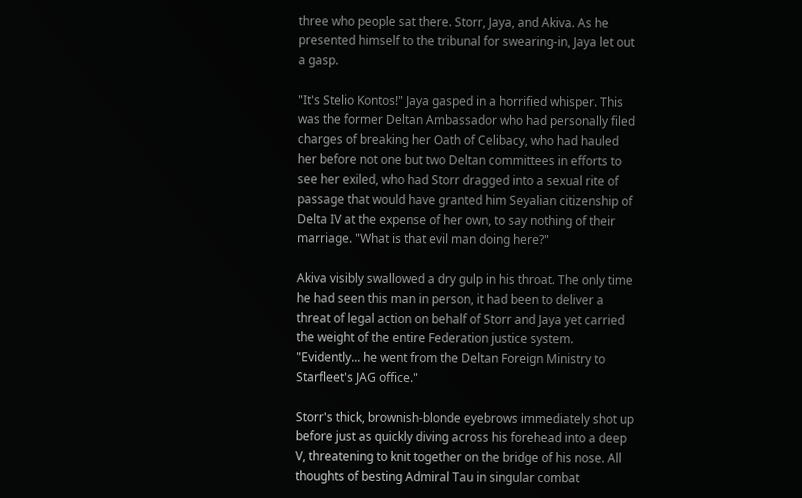three who people sat there. Storr, Jaya, and Akiva. As he presented himself to the tribunal for swearing-in, Jaya let out a gasp.

"It's Stelio Kontos!" Jaya gasped in a horrified whisper. This was the former Deltan Ambassador who had personally filed charges of breaking her Oath of Celibacy, who had hauled her before not one but two Deltan committees in efforts to see her exiled, who had Storr dragged into a sexual rite of passage that would have granted him Seyalian citizenship of Delta IV at the expense of her own, to say nothing of their marriage. "What is that evil man doing here?"

Akiva visibly swallowed a dry gulp in his throat. The only time he had seen this man in person, it had been to deliver a threat of legal action on behalf of Storr and Jaya yet carried the weight of the entire Federation justice system. "Evidently... he went from the Deltan Foreign Ministry to Starfleet's JAG office."

Storr's thick, brownish-blonde eyebrows immediately shot up before just as quickly diving across his forehead into a deep V, threatening to knit together on the bridge of his nose. All thoughts of besting Admiral Tau in singular combat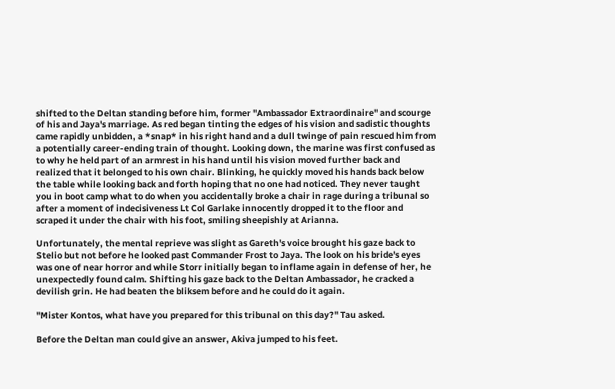shifted to the Deltan standing before him, former "Ambassador Extraordinaire" and scourge of his and Jaya's marriage. As red began tinting the edges of his vision and sadistic thoughts came rapidly unbidden, a *snap* in his right hand and a dull twinge of pain rescued him from a potentially career-ending train of thought. Looking down, the marine was first confused as to why he held part of an armrest in his hand until his vision moved further back and realized that it belonged to his own chair. Blinking, he quickly moved his hands back below the table while looking back and forth hoping that no one had noticed. They never taught you in boot camp what to do when you accidentally broke a chair in rage during a tribunal so after a moment of indecisiveness Lt Col Garlake innocently dropped it to the floor and scraped it under the chair with his foot, smiling sheepishly at Arianna.

Unfortunately, the mental reprieve was slight as Gareth's voice brought his gaze back to Stelio but not before he looked past Commander Frost to Jaya. The look on his bride's eyes was one of near horror and while Storr initially began to inflame again in defense of her, he unexpectedly found calm. Shifting his gaze back to the Deltan Ambassador, he cracked a devilish grin. He had beaten the bliksem before and he could do it again.

"Mister Kontos, what have you prepared for this tribunal on this day?" Tau asked.

Before the Deltan man could give an answer, Akiva jumped to his feet.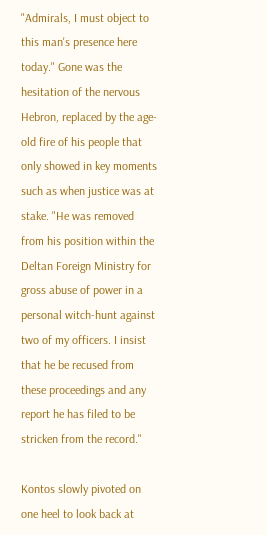"Admirals, I must object to this man's presence here today." Gone was the hesitation of the nervous Hebron, replaced by the age-old fire of his people that only showed in key moments such as when justice was at stake. "He was removed from his position within the Deltan Foreign Ministry for gross abuse of power in a personal witch-hunt against two of my officers. I insist that he be recused from these proceedings and any report he has filed to be stricken from the record."

Kontos slowly pivoted on one heel to look back at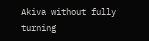Akiva without fully turning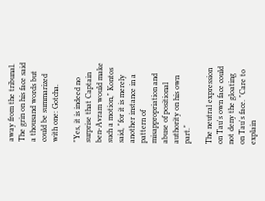away from the tribunal. The grin on his face said a thousand words but could be summarized with one: Gotcha.

"Yes, it is indeed no surprise that Captain ben-Avram would make such a motion," Kontos said, "for it is merely another instance in a pattern of misappropriation and abuse of positional authority on his own part."

The neutral expression on Tau's own face could not deny the gloating on Tau's face. "Care to explain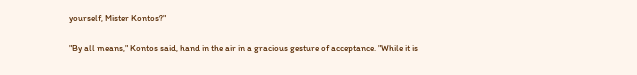yourself, Mister Kontos?"

"By all means," Kontos said, hand in the air in a gracious gesture of acceptance. "While it is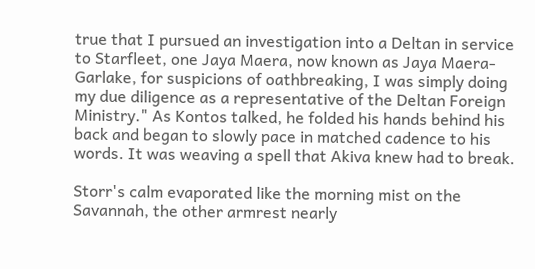true that I pursued an investigation into a Deltan in service to Starfleet, one Jaya Maera, now known as Jaya Maera-Garlake, for suspicions of oathbreaking, I was simply doing my due diligence as a representative of the Deltan Foreign Ministry." As Kontos talked, he folded his hands behind his back and began to slowly pace in matched cadence to his words. It was weaving a spell that Akiva knew had to break.

Storr's calm evaporated like the morning mist on the Savannah, the other armrest nearly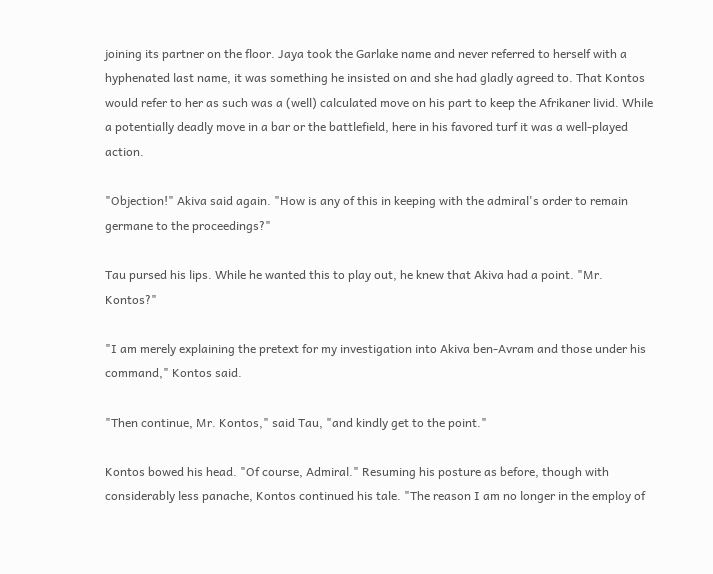joining its partner on the floor. Jaya took the Garlake name and never referred to herself with a hyphenated last name, it was something he insisted on and she had gladly agreed to. That Kontos would refer to her as such was a (well) calculated move on his part to keep the Afrikaner livid. While a potentially deadly move in a bar or the battlefield, here in his favored turf it was a well-played action.

"Objection!" Akiva said again. "How is any of this in keeping with the admiral's order to remain germane to the proceedings?"

Tau pursed his lips. While he wanted this to play out, he knew that Akiva had a point. "Mr. Kontos?"

"I am merely explaining the pretext for my investigation into Akiva ben-Avram and those under his command," Kontos said.

"Then continue, Mr. Kontos," said Tau, "and kindly get to the point."

Kontos bowed his head. "Of course, Admiral." Resuming his posture as before, though with considerably less panache, Kontos continued his tale. "The reason I am no longer in the employ of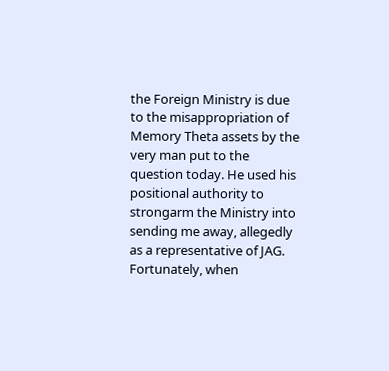the Foreign Ministry is due to the misappropriation of Memory Theta assets by the very man put to the question today. He used his positional authority to strongarm the Ministry into sending me away, allegedly as a representative of JAG. Fortunately, when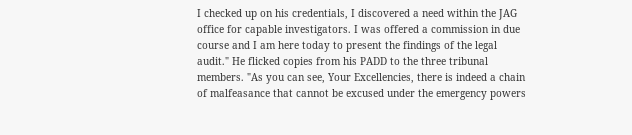I checked up on his credentials, I discovered a need within the JAG office for capable investigators. I was offered a commission in due course and I am here today to present the findings of the legal audit." He flicked copies from his PADD to the three tribunal members. "As you can see, Your Excellencies, there is indeed a chain of malfeasance that cannot be excused under the emergency powers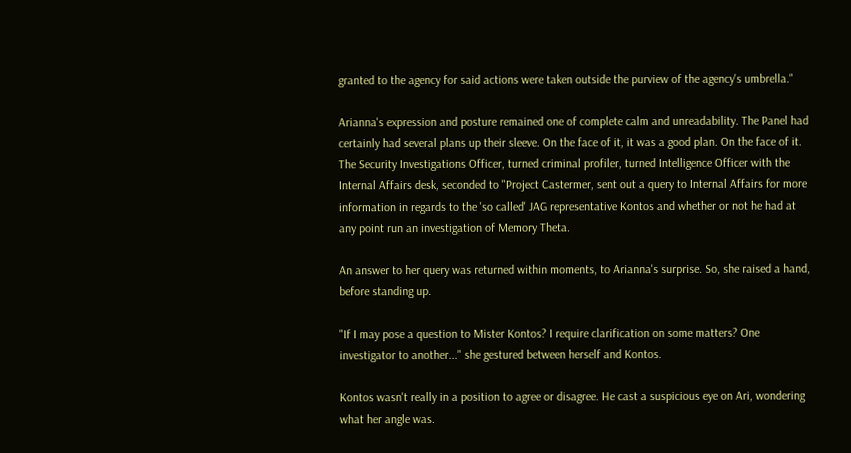granted to the agency for said actions were taken outside the purview of the agency's umbrella."

Arianna's expression and posture remained one of complete calm and unreadability. The Panel had certainly had several plans up their sleeve. On the face of it, it was a good plan. On the face of it. The Security Investigations Officer, turned criminal profiler, turned Intelligence Officer with the Internal Affairs desk, seconded to "Project Castermer, sent out a query to Internal Affairs for more information in regards to the 'so called' JAG representative Kontos and whether or not he had at any point run an investigation of Memory Theta.

An answer to her query was returned within moments, to Arianna's surprise. So, she raised a hand, before standing up.

"If I may pose a question to Mister Kontos? I require clarification on some matters? One investigator to another..." she gestured between herself and Kontos.

Kontos wasn't really in a position to agree or disagree. He cast a suspicious eye on Ari, wondering what her angle was.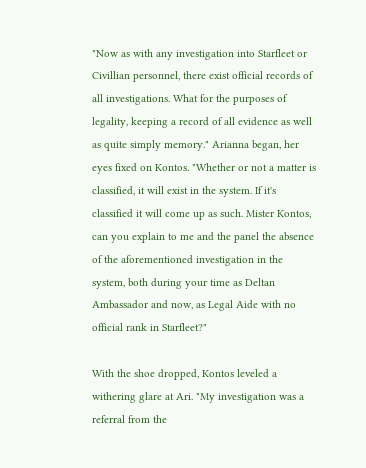"Now as with any investigation into Starfleet or Civillian personnel, there exist official records of all investigations. What for the purposes of legality, keeping a record of all evidence as well as quite simply memory." Arianna began, her eyes fixed on Kontos. "Whether or not a matter is classified, it will exist in the system. If it's classified it will come up as such. Mister Kontos, can you explain to me and the panel the absence of the aforementioned investigation in the system, both during your time as Deltan Ambassador and now, as Legal Aide with no official rank in Starfleet?"

With the shoe dropped, Kontos leveled a withering glare at Ari. "My investigation was a referral from the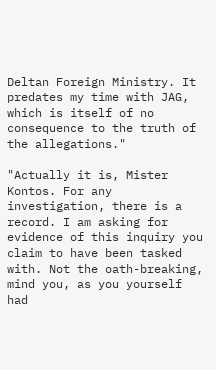Deltan Foreign Ministry. It predates my time with JAG, which is itself of no consequence to the truth of the allegations."

"Actually it is, Mister Kontos. For any investigation, there is a record. I am asking for evidence of this inquiry you claim to have been tasked with. Not the oath-breaking, mind you, as you yourself had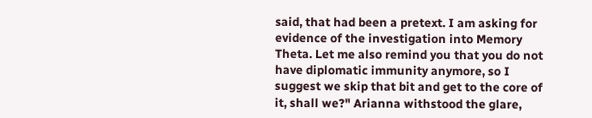said, that had been a pretext. I am asking for evidence of the investigation into Memory Theta. Let me also remind you that you do not have diplomatic immunity anymore, so I suggest we skip that bit and get to the core of it, shall we?" Arianna withstood the glare,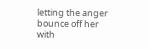letting the anger bounce off her with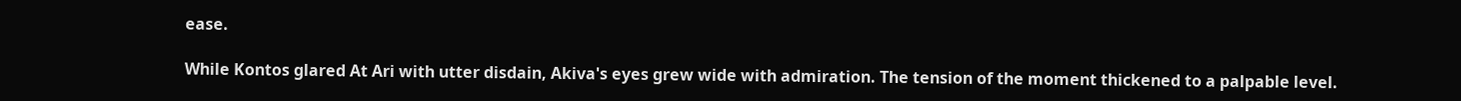ease.

While Kontos glared At Ari with utter disdain, Akiva's eyes grew wide with admiration. The tension of the moment thickened to a palpable level.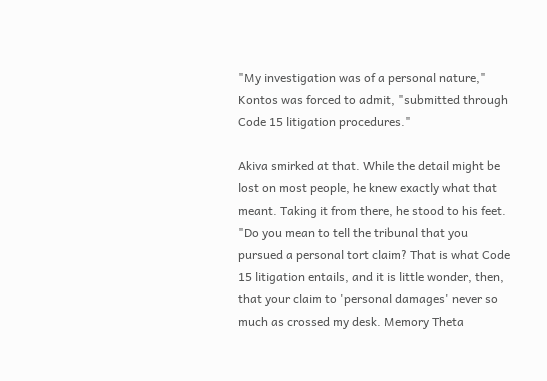"My investigation was of a personal nature," Kontos was forced to admit, "submitted through Code 15 litigation procedures."

Akiva smirked at that. While the detail might be lost on most people, he knew exactly what that meant. Taking it from there, he stood to his feet. "Do you mean to tell the tribunal that you pursued a personal tort claim? That is what Code 15 litigation entails, and it is little wonder, then, that your claim to 'personal damages' never so much as crossed my desk. Memory Theta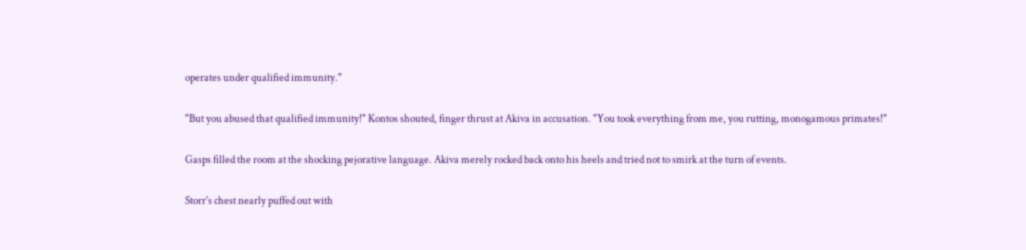operates under qualified immunity."

"But you abused that qualified immunity!" Kontos shouted, finger thrust at Akiva in accusation. "You took everything from me, you rutting, monogamous primates!"

Gasps filled the room at the shocking pejorative language. Akiva merely rocked back onto his heels and tried not to smirk at the turn of events.

Storr's chest nearly puffed out with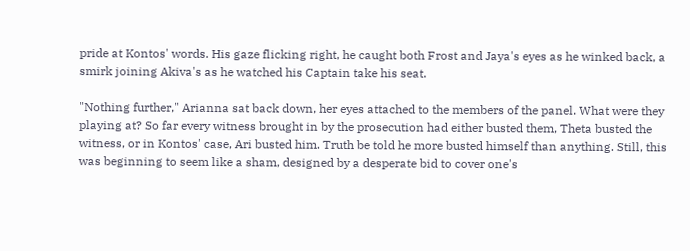pride at Kontos' words. His gaze flicking right, he caught both Frost and Jaya's eyes as he winked back, a smirk joining Akiva's as he watched his Captain take his seat.

"Nothing further," Arianna sat back down, her eyes attached to the members of the panel. What were they playing at? So far every witness brought in by the prosecution had either busted them, Theta busted the witness, or in Kontos' case, Ari busted him. Truth be told he more busted himself than anything. Still, this was beginning to seem like a sham, designed by a desperate bid to cover one's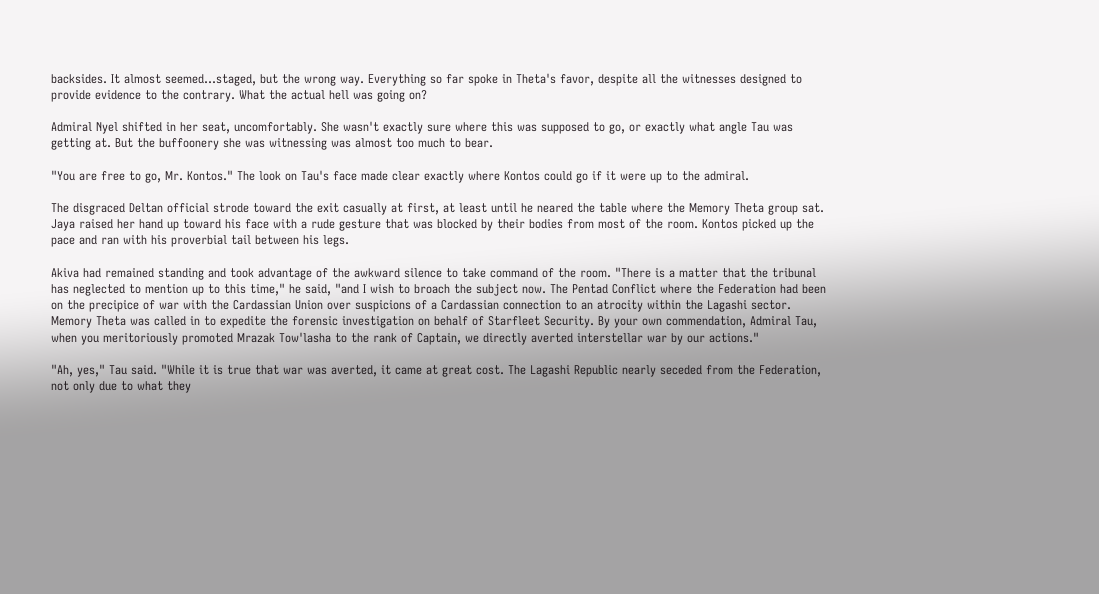backsides. It almost seemed...staged, but the wrong way. Everything so far spoke in Theta's favor, despite all the witnesses designed to provide evidence to the contrary. What the actual hell was going on?

Admiral Nyel shifted in her seat, uncomfortably. She wasn't exactly sure where this was supposed to go, or exactly what angle Tau was getting at. But the buffoonery she was witnessing was almost too much to bear.

"You are free to go, Mr. Kontos." The look on Tau's face made clear exactly where Kontos could go if it were up to the admiral.

The disgraced Deltan official strode toward the exit casually at first, at least until he neared the table where the Memory Theta group sat. Jaya raised her hand up toward his face with a rude gesture that was blocked by their bodies from most of the room. Kontos picked up the pace and ran with his proverbial tail between his legs.

Akiva had remained standing and took advantage of the awkward silence to take command of the room. "There is a matter that the tribunal has neglected to mention up to this time," he said, "and I wish to broach the subject now. The Pentad Conflict where the Federation had been on the precipice of war with the Cardassian Union over suspicions of a Cardassian connection to an atrocity within the Lagashi sector. Memory Theta was called in to expedite the forensic investigation on behalf of Starfleet Security. By your own commendation, Admiral Tau, when you meritoriously promoted Mrazak Tow'lasha to the rank of Captain, we directly averted interstellar war by our actions."

"Ah, yes," Tau said. "While it is true that war was averted, it came at great cost. The Lagashi Republic nearly seceded from the Federation, not only due to what they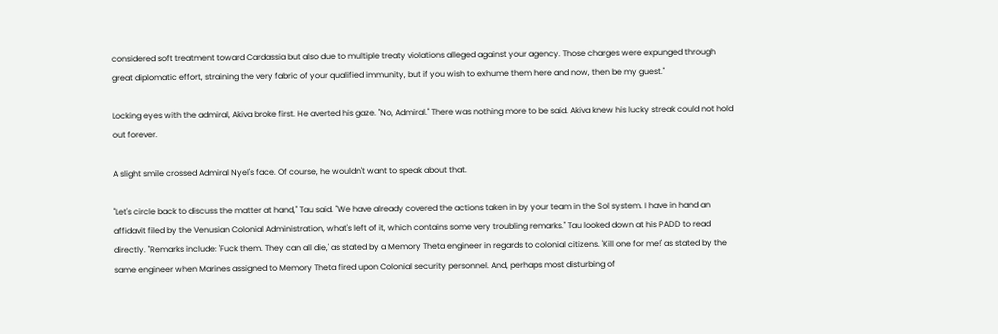considered soft treatment toward Cardassia but also due to multiple treaty violations alleged against your agency. Those charges were expunged through great diplomatic effort, straining the very fabric of your qualified immunity, but if you wish to exhume them here and now, then be my guest."

Locking eyes with the admiral, Akiva broke first. He averted his gaze. "No, Admiral." There was nothing more to be said. Akiva knew his lucky streak could not hold out forever.

A slight smile crossed Admiral Nyel's face. Of course, he wouldn't want to speak about that.

"Let's circle back to discuss the matter at hand," Tau said. "We have already covered the actions taken in by your team in the Sol system. I have in hand an affidavit filed by the Venusian Colonial Administration, what's left of it, which contains some very troubling remarks." Tau looked down at his PADD to read directly. "Remarks include: 'Fuck them. They can all die,' as stated by a Memory Theta engineer in regards to colonial citizens. 'Kill one for me!' as stated by the same engineer when Marines assigned to Memory Theta fired upon Colonial security personnel. And, perhaps most disturbing of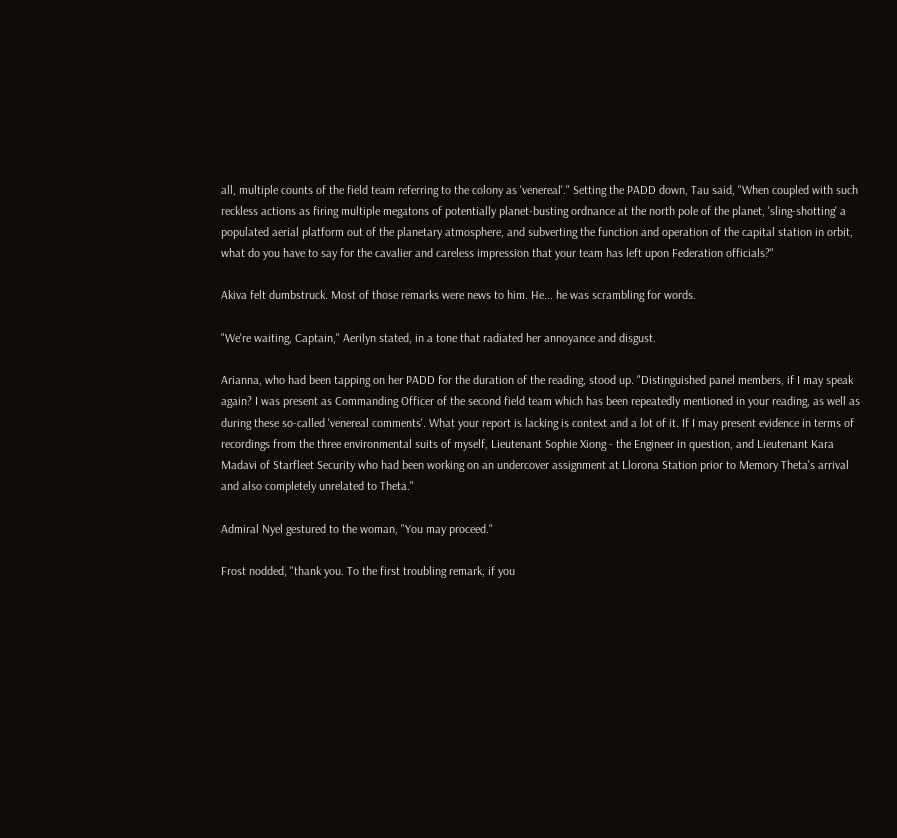all, multiple counts of the field team referring to the colony as 'venereal'." Setting the PADD down, Tau said, "When coupled with such reckless actions as firing multiple megatons of potentially planet-busting ordnance at the north pole of the planet, 'sling-shotting' a populated aerial platform out of the planetary atmosphere, and subverting the function and operation of the capital station in orbit, what do you have to say for the cavalier and careless impression that your team has left upon Federation officials?"

Akiva felt dumbstruck. Most of those remarks were news to him. He... he was scrambling for words.

"We're waiting, Captain," Aerilyn stated, in a tone that radiated her annoyance and disgust.

Arianna, who had been tapping on her PADD for the duration of the reading, stood up. "Distinguished panel members, if I may speak again? I was present as Commanding Officer of the second field team which has been repeatedly mentioned in your reading, as well as during these so-called 'venereal comments'. What your report is lacking is context and a lot of it. If I may present evidence in terms of recordings from the three environmental suits of myself, Lieutenant Sophie Xiong - the Engineer in question, and Lieutenant Kara Madavi of Starfleet Security who had been working on an undercover assignment at Llorona Station prior to Memory Theta's arrival and also completely unrelated to Theta."

Admiral Nyel gestured to the woman, "You may proceed."

Frost nodded, "thank you. To the first troubling remark, if you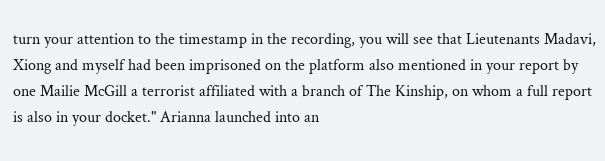turn your attention to the timestamp in the recording, you will see that Lieutenants Madavi, Xiong and myself had been imprisoned on the platform also mentioned in your report by one Mailie McGill a terrorist affiliated with a branch of The Kinship, on whom a full report is also in your docket." Arianna launched into an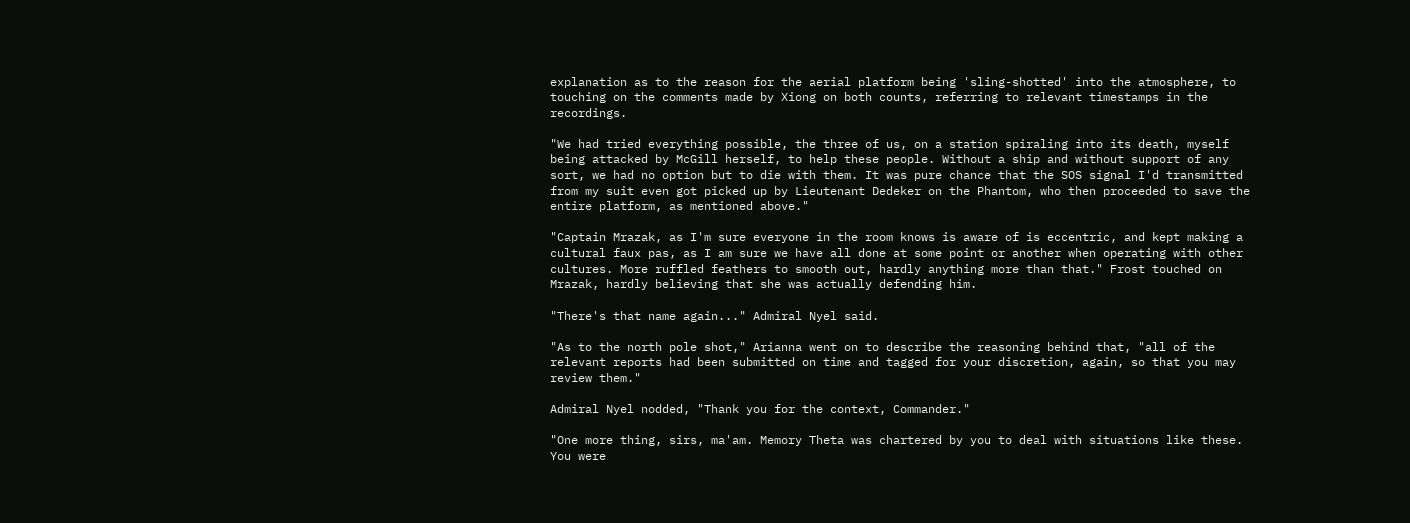explanation as to the reason for the aerial platform being 'sling-shotted' into the atmosphere, to touching on the comments made by Xiong on both counts, referring to relevant timestamps in the recordings.

"We had tried everything possible, the three of us, on a station spiraling into its death, myself being attacked by McGill herself, to help these people. Without a ship and without support of any sort, we had no option but to die with them. It was pure chance that the SOS signal I'd transmitted from my suit even got picked up by Lieutenant Dedeker on the Phantom, who then proceeded to save the entire platform, as mentioned above."

"Captain Mrazak, as I'm sure everyone in the room knows is aware of is eccentric, and kept making a cultural faux pas, as I am sure we have all done at some point or another when operating with other cultures. More ruffled feathers to smooth out, hardly anything more than that." Frost touched on Mrazak, hardly believing that she was actually defending him.

"There's that name again..." Admiral Nyel said.

"As to the north pole shot," Arianna went on to describe the reasoning behind that, "all of the relevant reports had been submitted on time and tagged for your discretion, again, so that you may review them."

Admiral Nyel nodded, "Thank you for the context, Commander."

"One more thing, sirs, ma'am. Memory Theta was chartered by you to deal with situations like these. You were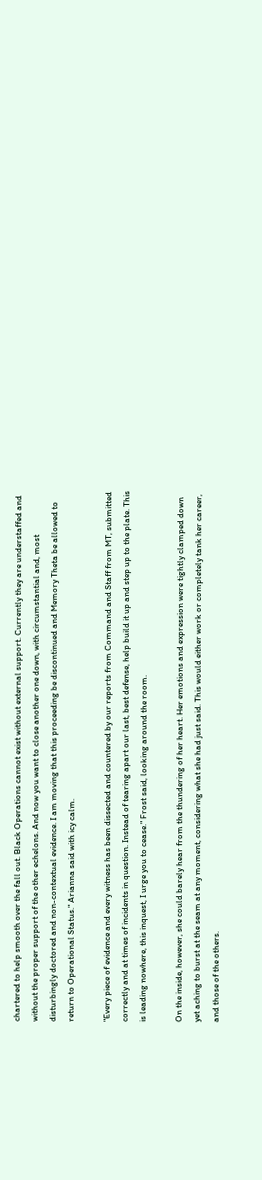chartered to help smooth over the fall out. Black Operations cannot exist without external support. Currently they are understaffed and without the proper support of the other echelons. And now you want to close another one down, with circumstantial and, most disturbingly doctored and non-contextual evidence. I am moving that this proceeding be discontinued and Memory Theta be allowed to return to Operational Status." Arianna said with icy calm.

"Every piece of evidence and every witness has been dissected and countered by our reports from Command and Staff from MT, submitted correctly and at times of incidents in question. Instead of tearing apart our last, best defense, help build it up and step up to the plate. This is leading nowhere, this inquest, I urge you to cease." Frost said, looking around the room.

On the inside, however, she could barely hear from the thundering of her heart. Her emotions and expression were tightly clamped down yet aching to burst at the seam at any moment, considering what she had just said. This would either work or completely tank her career, and those of the others.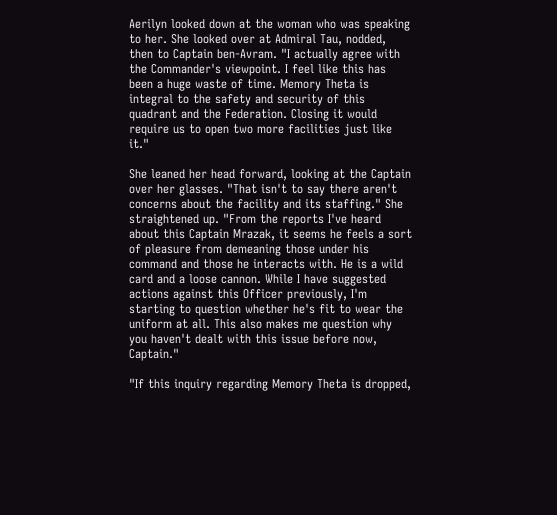Aerilyn looked down at the woman who was speaking to her. She looked over at Admiral Tau, nodded, then to Captain ben-Avram. "I actually agree with the Commander's viewpoint. I feel like this has been a huge waste of time. Memory Theta is integral to the safety and security of this quadrant and the Federation. Closing it would require us to open two more facilities just like it."

She leaned her head forward, looking at the Captain over her glasses. "That isn't to say there aren't concerns about the facility and its staffing." She straightened up. "From the reports I've heard about this Captain Mrazak, it seems he feels a sort of pleasure from demeaning those under his command and those he interacts with. He is a wild card and a loose cannon. While I have suggested actions against this Officer previously, I'm starting to question whether he's fit to wear the uniform at all. This also makes me question why you haven't dealt with this issue before now, Captain."

"If this inquiry regarding Memory Theta is dropped,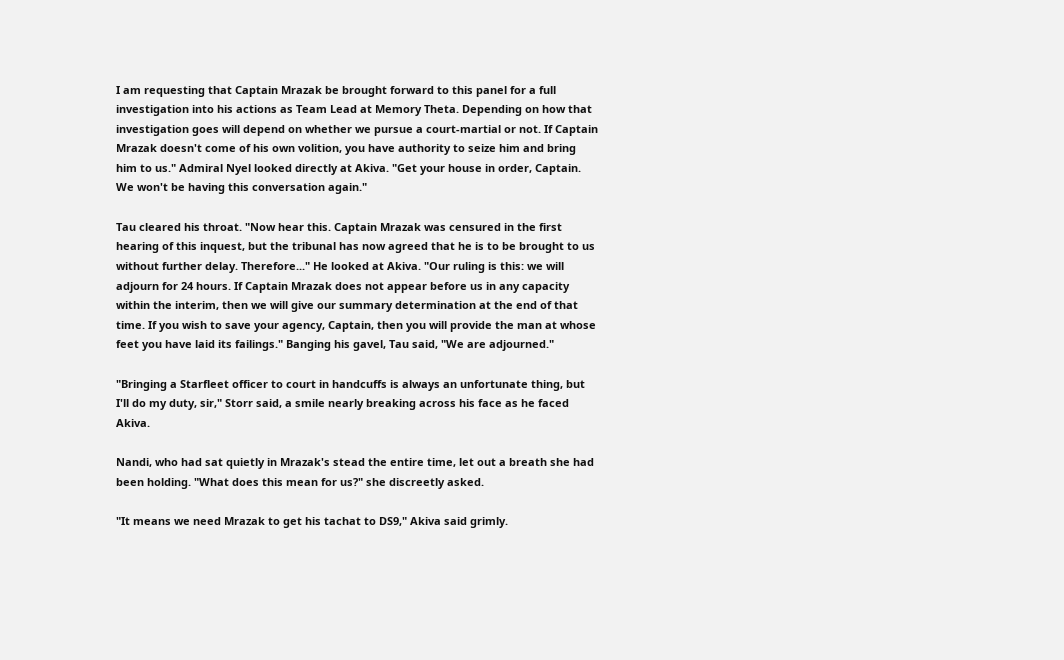I am requesting that Captain Mrazak be brought forward to this panel for a full investigation into his actions as Team Lead at Memory Theta. Depending on how that investigation goes will depend on whether we pursue a court-martial or not. If Captain Mrazak doesn't come of his own volition, you have authority to seize him and bring him to us." Admiral Nyel looked directly at Akiva. "Get your house in order, Captain. We won't be having this conversation again."

Tau cleared his throat. "Now hear this. Captain Mrazak was censured in the first hearing of this inquest, but the tribunal has now agreed that he is to be brought to us without further delay. Therefore..." He looked at Akiva. "Our ruling is this: we will adjourn for 24 hours. If Captain Mrazak does not appear before us in any capacity within the interim, then we will give our summary determination at the end of that time. If you wish to save your agency, Captain, then you will provide the man at whose feet you have laid its failings." Banging his gavel, Tau said, "We are adjourned."

"Bringing a Starfleet officer to court in handcuffs is always an unfortunate thing, but I'll do my duty, sir," Storr said, a smile nearly breaking across his face as he faced Akiva.

Nandi, who had sat quietly in Mrazak's stead the entire time, let out a breath she had been holding. "What does this mean for us?" she discreetly asked.

"It means we need Mrazak to get his tachat to DS9," Akiva said grimly.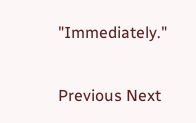"Immediately."


Previous Next